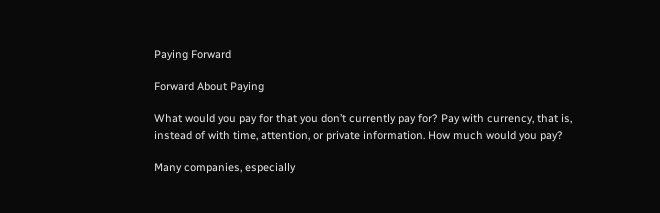Paying Forward

Forward About Paying

What would you pay for that you don’t currently pay for? Pay with currency, that is, instead of with time, attention, or private information. How much would you pay?

Many companies, especially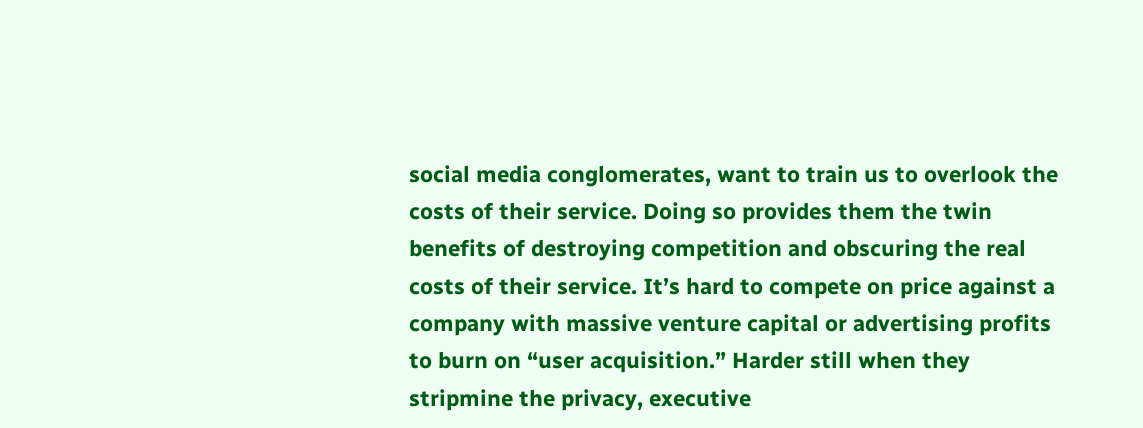social media conglomerates, want to train us to overlook the costs of their service. Doing so provides them the twin benefits of destroying competition and obscuring the real costs of their service. It’s hard to compete on price against a company with massive venture capital or advertising profits to burn on “user acquisition.” Harder still when they stripmine the privacy, executive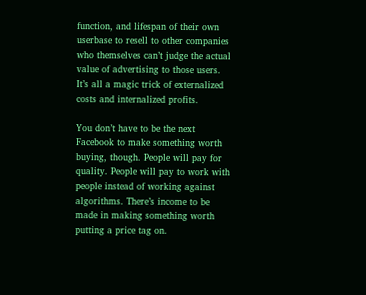function, and lifespan of their own userbase to resell to other companies who themselves can’t judge the actual value of advertising to those users. It’s all a magic trick of externalized costs and internalized profits.

You don’t have to be the next Facebook to make something worth buying, though. People will pay for quality. People will pay to work with people instead of working against algorithms. There’s income to be made in making something worth putting a price tag on.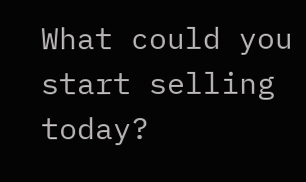What could you start selling today?